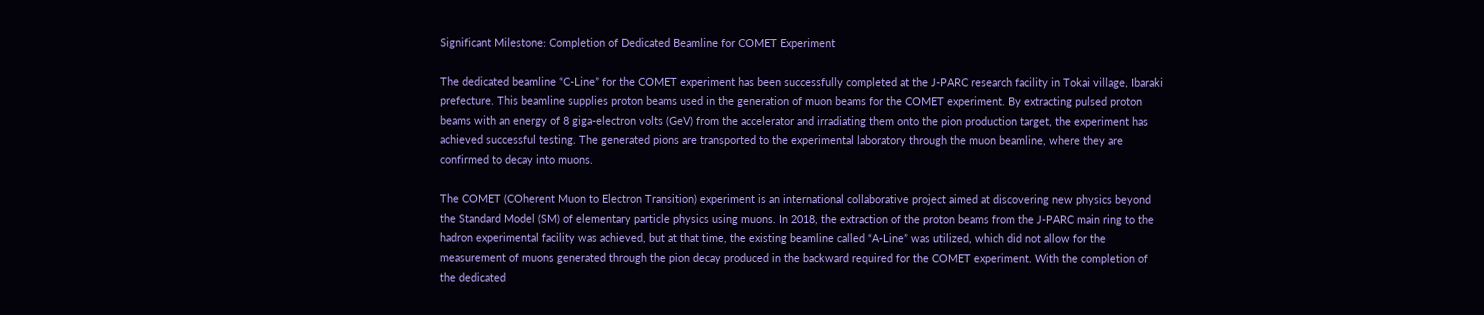Significant Milestone: Completion of Dedicated Beamline for COMET Experiment

The dedicated beamline “C-Line” for the COMET experiment has been successfully completed at the J-PARC research facility in Tokai village, Ibaraki  prefecture. This beamline supplies proton beams used in the generation of muon beams for the COMET experiment. By extracting pulsed proton beams with an energy of 8 giga-electron volts (GeV) from the accelerator and irradiating them onto the pion production target, the experiment has achieved successful testing. The generated pions are transported to the experimental laboratory through the muon beamline, where they are confirmed to decay into muons.

The COMET (COherent Muon to Electron Transition) experiment is an international collaborative project aimed at discovering new physics beyond the Standard Model (SM) of elementary particle physics using muons. In 2018, the extraction of the proton beams from the J-PARC main ring to the hadron experimental facility was achieved, but at that time, the existing beamline called “A-Line” was utilized, which did not allow for the measurement of muons generated through the pion decay produced in the backward required for the COMET experiment. With the completion of the dedicated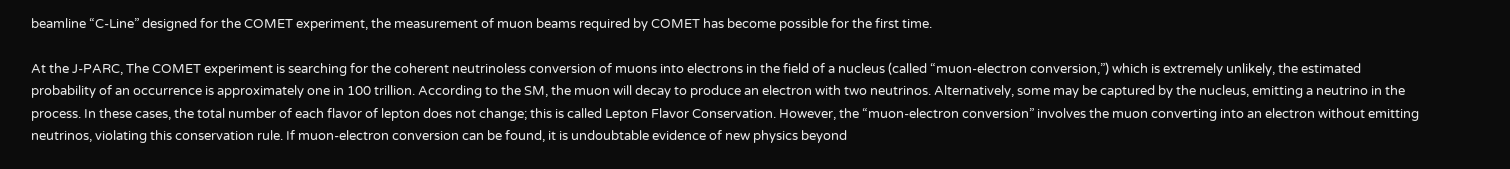beamline “C-Line” designed for the COMET experiment, the measurement of muon beams required by COMET has become possible for the first time.

At the J-PARC, The COMET experiment is searching for the coherent neutrinoless conversion of muons into electrons in the field of a nucleus (called “muon-electron conversion,”) which is extremely unlikely, the estimated probability of an occurrence is approximately one in 100 trillion. According to the SM, the muon will decay to produce an electron with two neutrinos. Alternatively, some may be captured by the nucleus, emitting a neutrino in the process. In these cases, the total number of each flavor of lepton does not change; this is called Lepton Flavor Conservation. However, the “muon-electron conversion” involves the muon converting into an electron without emitting neutrinos, violating this conservation rule. If muon-electron conversion can be found, it is undoubtable evidence of new physics beyond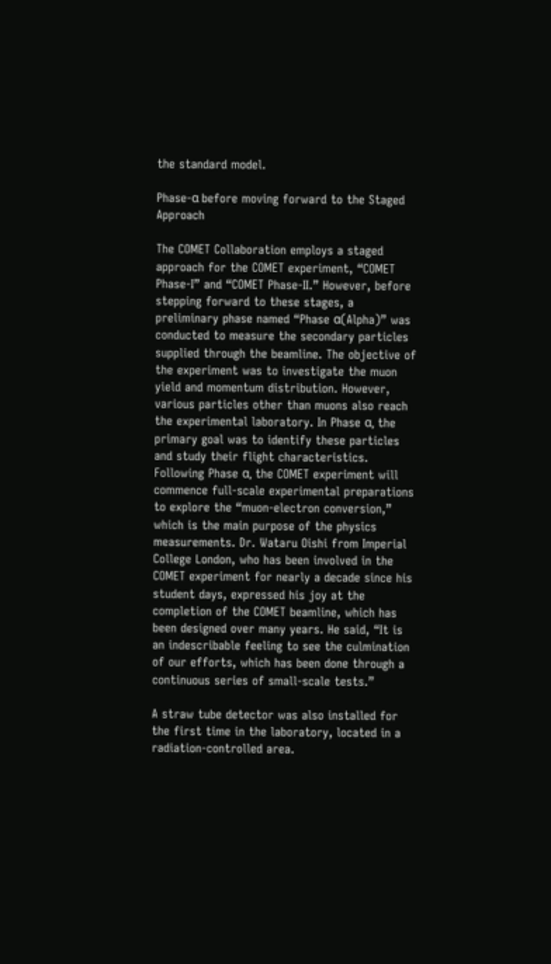the standard model.

Phase-α before moving forward to the Staged Approach

The COMET Collaboration employs a staged approach for the COMET experiment, “COMET Phase-I” and “COMET Phase-II.” However, before stepping forward to these stages, a preliminary phase named “Phase α(Alpha)” was conducted to measure the secondary particles supplied through the beamline. The objective of the experiment was to investigate the muon yield and momentum distribution. However, various particles other than muons also reach the experimental laboratory. In Phase α, the primary goal was to identify these particles and study their flight characteristics. Following Phase α, the COMET experiment will commence full-scale experimental preparations to explore the “muon-electron conversion,” which is the main purpose of the physics measurements. Dr. Wataru Oishi from Imperial College London, who has been involved in the COMET experiment for nearly a decade since his student days, expressed his joy at the completion of the COMET beamline, which has been designed over many years. He said, “It is an indescribable feeling to see the culmination of our efforts, which has been done through a continuous series of small-scale tests.”

A straw tube detector was also installed for the first time in the laboratory, located in a radiation-controlled area.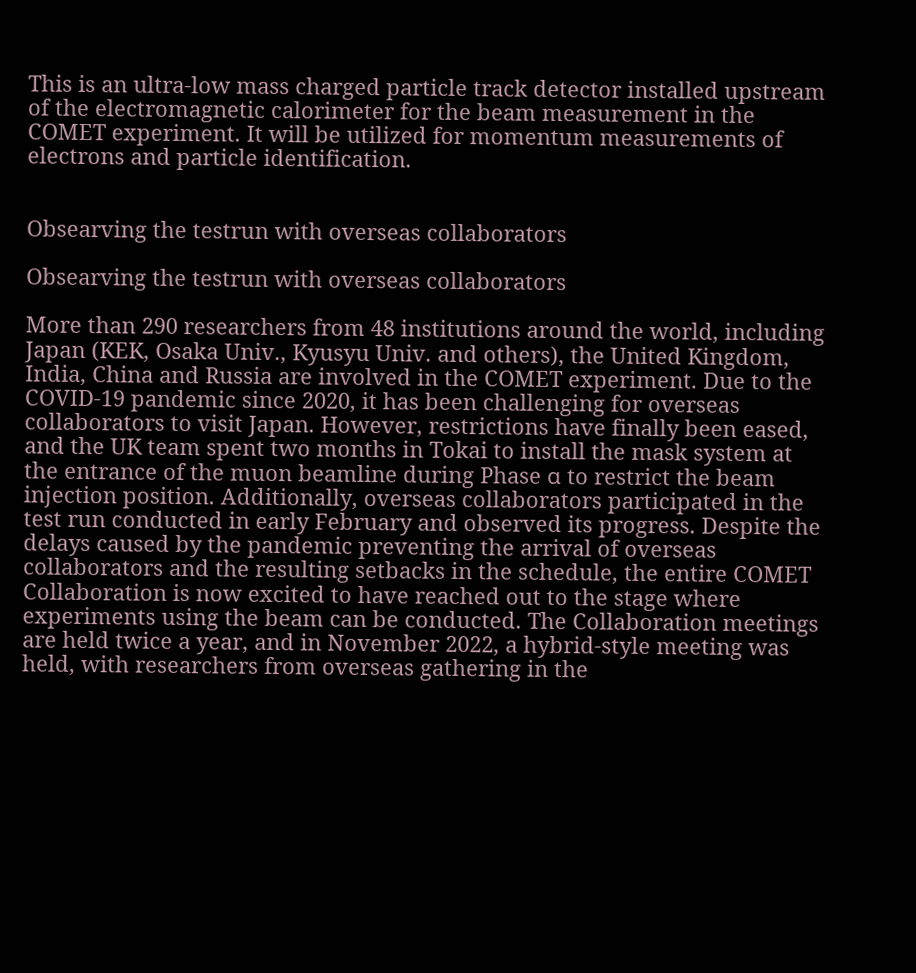This is an ultra-low mass charged particle track detector installed upstream of the electromagnetic calorimeter for the beam measurement in the COMET experiment. It will be utilized for momentum measurements of electrons and particle identification.


Obsearving the testrun with overseas collaborators

Obsearving the testrun with overseas collaborators

More than 290 researchers from 48 institutions around the world, including Japan (KEK, Osaka Univ., Kyusyu Univ. and others), the United Kingdom, India, China and Russia are involved in the COMET experiment. Due to the COVID-19 pandemic since 2020, it has been challenging for overseas collaborators to visit Japan. However, restrictions have finally been eased, and the UK team spent two months in Tokai to install the mask system at the entrance of the muon beamline during Phase α to restrict the beam injection position. Additionally, overseas collaborators participated in the test run conducted in early February and observed its progress. Despite the delays caused by the pandemic preventing the arrival of overseas collaborators and the resulting setbacks in the schedule, the entire COMET Collaboration is now excited to have reached out to the stage where experiments using the beam can be conducted. The Collaboration meetings are held twice a year, and in November 2022, a hybrid-style meeting was held, with researchers from overseas gathering in the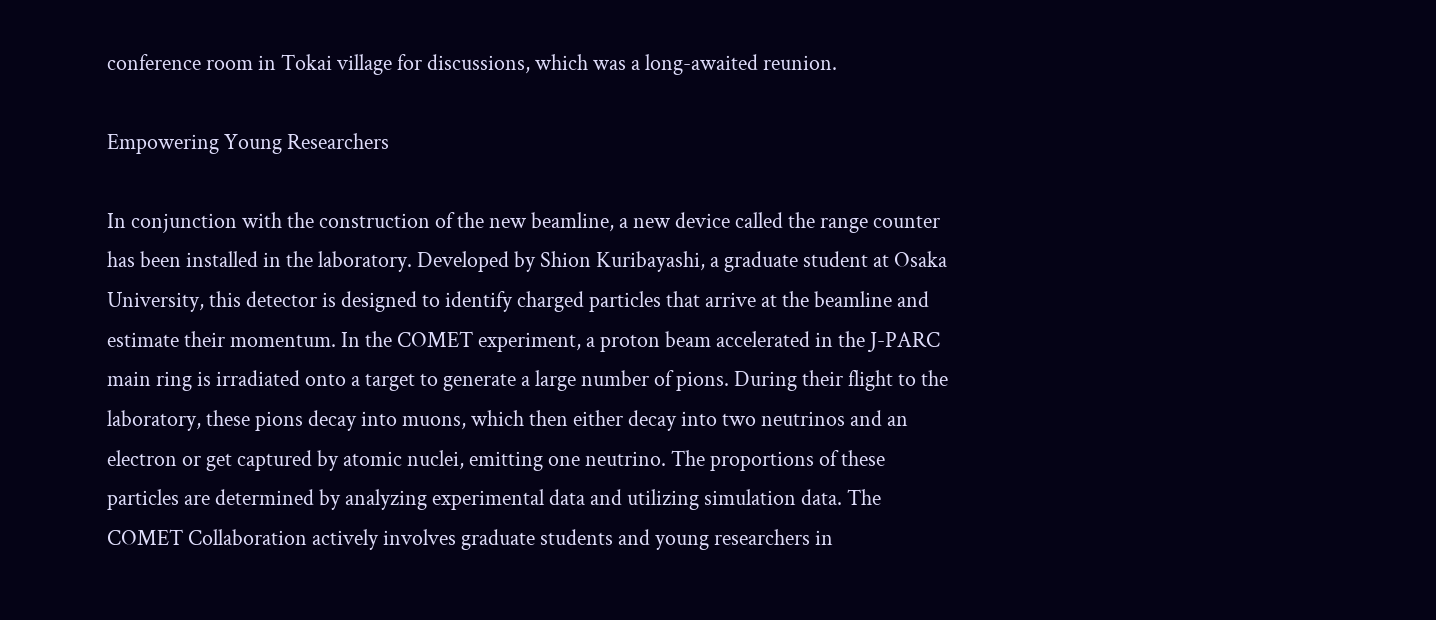conference room in Tokai village for discussions, which was a long-awaited reunion.

Empowering Young Researchers

In conjunction with the construction of the new beamline, a new device called the range counter has been installed in the laboratory. Developed by Shion Kuribayashi, a graduate student at Osaka University, this detector is designed to identify charged particles that arrive at the beamline and estimate their momentum. In the COMET experiment, a proton beam accelerated in the J-PARC main ring is irradiated onto a target to generate a large number of pions. During their flight to the laboratory, these pions decay into muons, which then either decay into two neutrinos and an electron or get captured by atomic nuclei, emitting one neutrino. The proportions of these particles are determined by analyzing experimental data and utilizing simulation data. The COMET Collaboration actively involves graduate students and young researchers in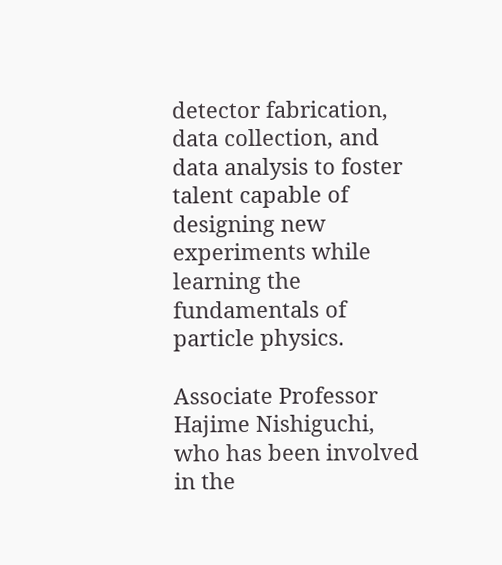detector fabrication, data collection, and data analysis to foster talent capable of designing new experiments while learning the fundamentals of particle physics.

Associate Professor Hajime Nishiguchi, who has been involved in the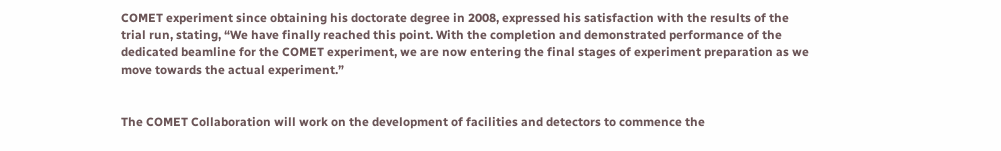COMET experiment since obtaining his doctorate degree in 2008, expressed his satisfaction with the results of the trial run, stating, “We have finally reached this point. With the completion and demonstrated performance of the dedicated beamline for the COMET experiment, we are now entering the final stages of experiment preparation as we move towards the actual experiment.”


The COMET Collaboration will work on the development of facilities and detectors to commence the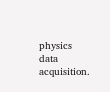physics data acquisition.